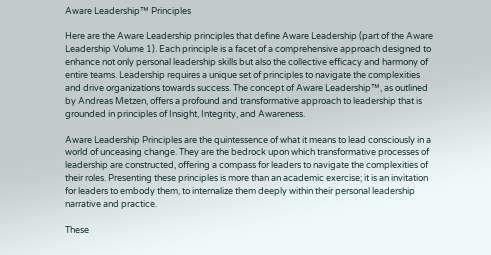Aware Leadership™ Principles

Here are the Aware Leadership principles that define Aware Leadership (part of the Aware Leadership Volume 1). Each principle is a facet of a comprehensive approach designed to enhance not only personal leadership skills but also the collective efficacy and harmony of entire teams. Leadership requires a unique set of principles to navigate the complexities and drive organizations towards success. The concept of Aware Leadership™, as outlined by Andreas Metzen, offers a profound and transformative approach to leadership that is grounded in principles of Insight, Integrity, and Awareness.

Aware Leadership Principles are the quintessence of what it means to lead consciously in a world of unceasing change. They are the bedrock upon which transformative processes of leadership are constructed, offering a compass for leaders to navigate the complexities of their roles. Presenting these principles is more than an academic exercise; it is an invitation for leaders to embody them, to internalize them deeply within their personal leadership narrative and practice.

These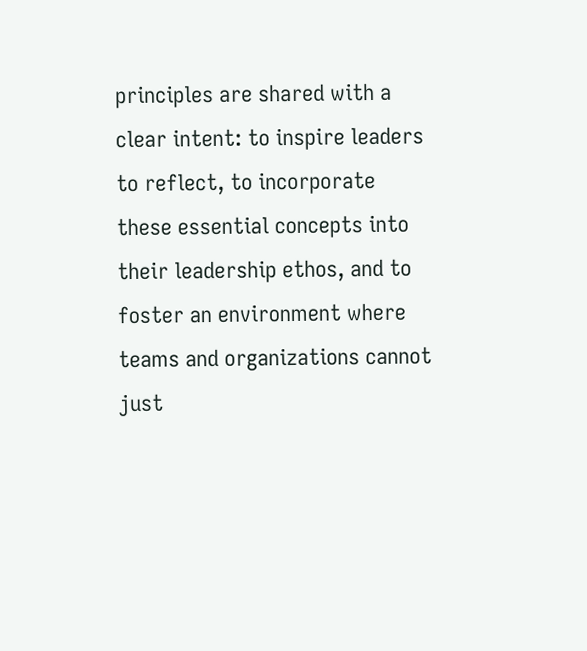principles are shared with a clear intent: to inspire leaders to reflect, to incorporate these essential concepts into their leadership ethos, and to foster an environment where teams and organizations cannot just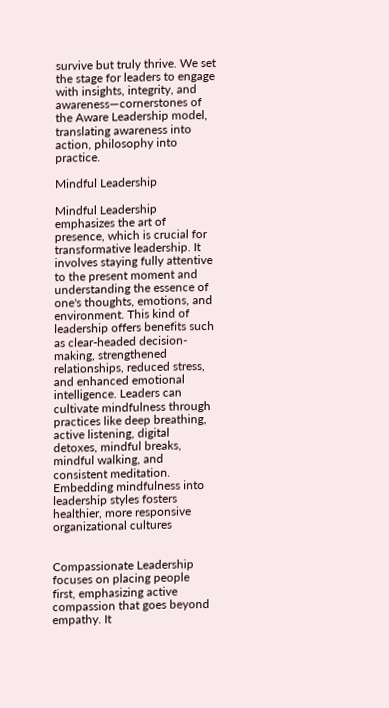survive but truly thrive. We set the stage for leaders to engage with insights, integrity, and awareness—cornerstones of the Aware Leadership model, translating awareness into action, philosophy into practice.

Mindful Leadership

Mindful Leadership emphasizes the art of presence, which is crucial for transformative leadership. It involves staying fully attentive to the present moment and understanding the essence of one's thoughts, emotions, and environment. This kind of leadership offers benefits such as clear-headed decision-making, strengthened relationships, reduced stress, and enhanced emotional intelligence. Leaders can cultivate mindfulness through practices like deep breathing, active listening, digital detoxes, mindful breaks, mindful walking, and consistent meditation. Embedding mindfulness into leadership styles fosters healthier, more responsive organizational cultures


Compassionate Leadership focuses on placing people first, emphasizing active compassion that goes beyond empathy. It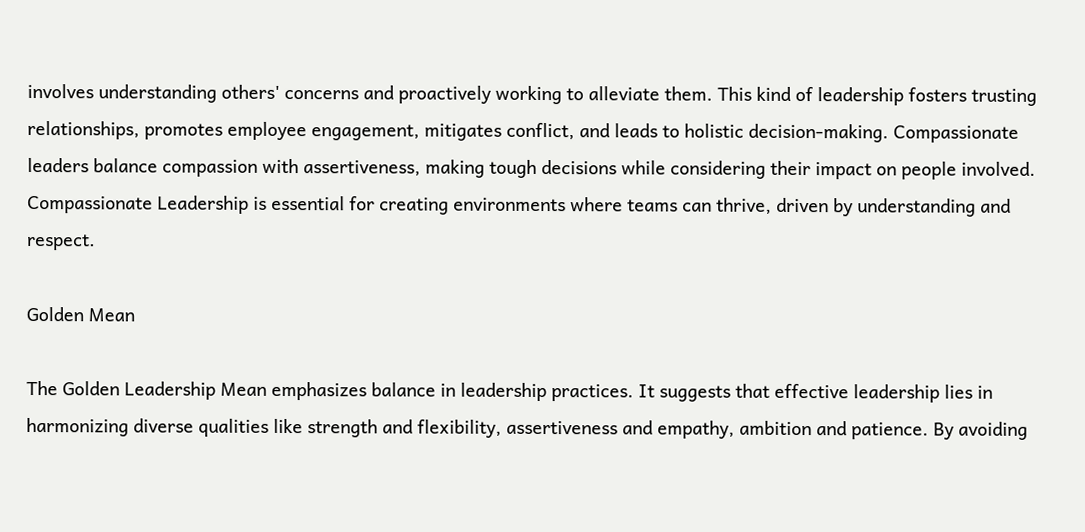involves understanding others' concerns and proactively working to alleviate them. This kind of leadership fosters trusting relationships, promotes employee engagement, mitigates conflict, and leads to holistic decision-making. Compassionate leaders balance compassion with assertiveness, making tough decisions while considering their impact on people involved. Compassionate Leadership is essential for creating environments where teams can thrive, driven by understanding and respect.

Golden Mean

The Golden Leadership Mean emphasizes balance in leadership practices. It suggests that effective leadership lies in harmonizing diverse qualities like strength and flexibility, assertiveness and empathy, ambition and patience. By avoiding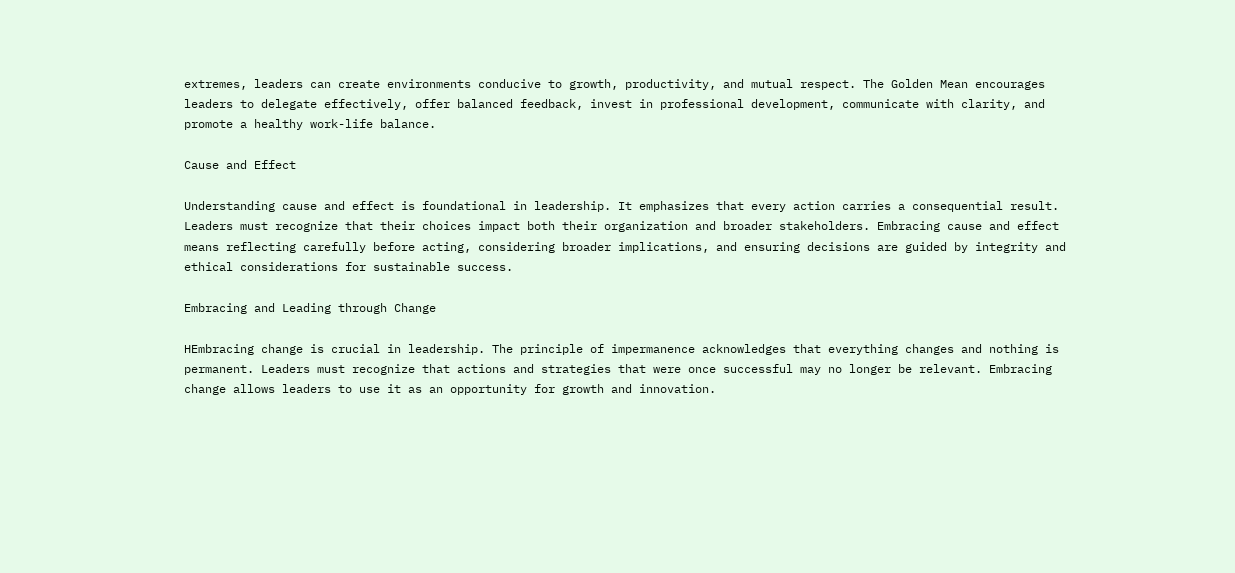extremes, leaders can create environments conducive to growth, productivity, and mutual respect. The Golden Mean encourages leaders to delegate effectively, offer balanced feedback, invest in professional development, communicate with clarity, and promote a healthy work-life balance.

Cause and Effect

Understanding cause and effect is foundational in leadership. It emphasizes that every action carries a consequential result. Leaders must recognize that their choices impact both their organization and broader stakeholders. Embracing cause and effect means reflecting carefully before acting, considering broader implications, and ensuring decisions are guided by integrity and ethical considerations for sustainable success.

Embracing and Leading through Change

HEmbracing change is crucial in leadership. The principle of impermanence acknowledges that everything changes and nothing is permanent. Leaders must recognize that actions and strategies that were once successful may no longer be relevant. Embracing change allows leaders to use it as an opportunity for growth and innovation.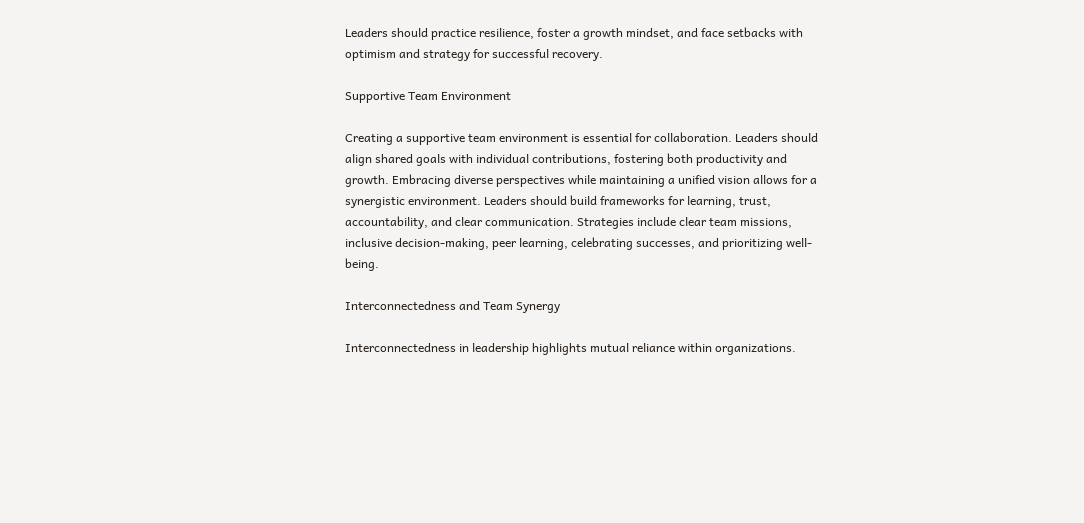Leaders should practice resilience, foster a growth mindset, and face setbacks with optimism and strategy for successful recovery.

Supportive Team Environment

Creating a supportive team environment is essential for collaboration. Leaders should align shared goals with individual contributions, fostering both productivity and growth. Embracing diverse perspectives while maintaining a unified vision allows for a synergistic environment. Leaders should build frameworks for learning, trust, accountability, and clear communication. Strategies include clear team missions, inclusive decision-making, peer learning, celebrating successes, and prioritizing well-being.

Interconnectedness and Team Synergy

Interconnectedness in leadership highlights mutual reliance within organizations.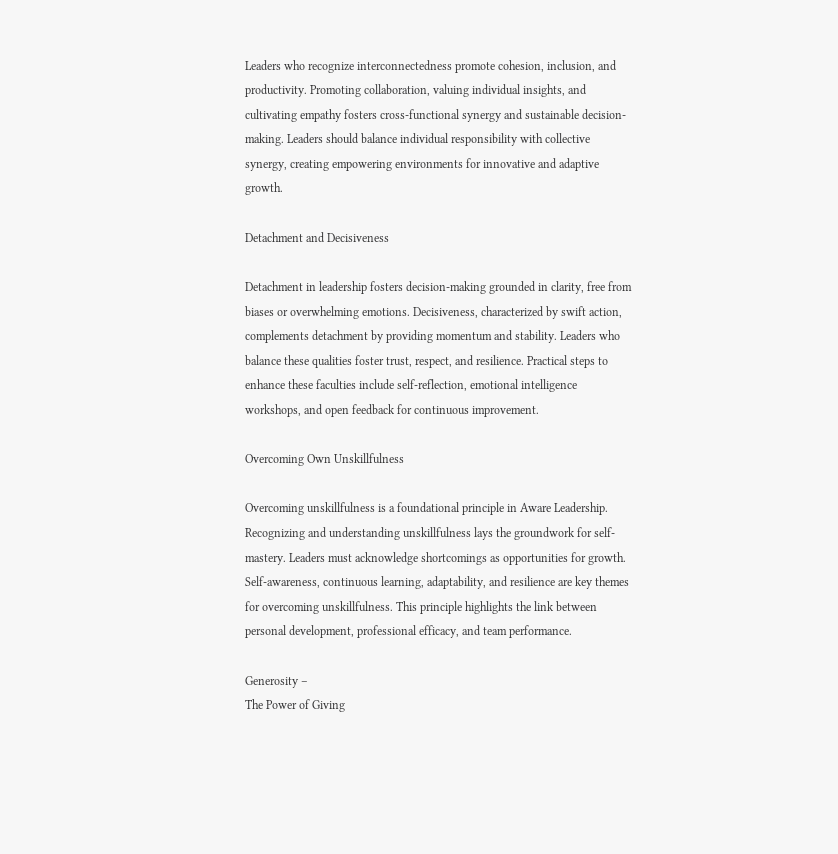Leaders who recognize interconnectedness promote cohesion, inclusion, and productivity. Promoting collaboration, valuing individual insights, and cultivating empathy fosters cross-functional synergy and sustainable decision-making. Leaders should balance individual responsibility with collective synergy, creating empowering environments for innovative and adaptive growth.

Detachment and Decisiveness

Detachment in leadership fosters decision-making grounded in clarity, free from biases or overwhelming emotions. Decisiveness, characterized by swift action, complements detachment by providing momentum and stability. Leaders who balance these qualities foster trust, respect, and resilience. Practical steps to enhance these faculties include self-reflection, emotional intelligence workshops, and open feedback for continuous improvement.

Overcoming Own Unskillfulness

Overcoming unskillfulness is a foundational principle in Aware Leadership. Recognizing and understanding unskillfulness lays the groundwork for self-mastery. Leaders must acknowledge shortcomings as opportunities for growth. Self-awareness, continuous learning, adaptability, and resilience are key themes for overcoming unskillfulness. This principle highlights the link between personal development, professional efficacy, and team performance.

Generosity –
The Power of Giving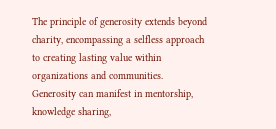The principle of generosity extends beyond charity, encompassing a selfless approach to creating lasting value within organizations and communities. Generosity can manifest in mentorship, knowledge sharing,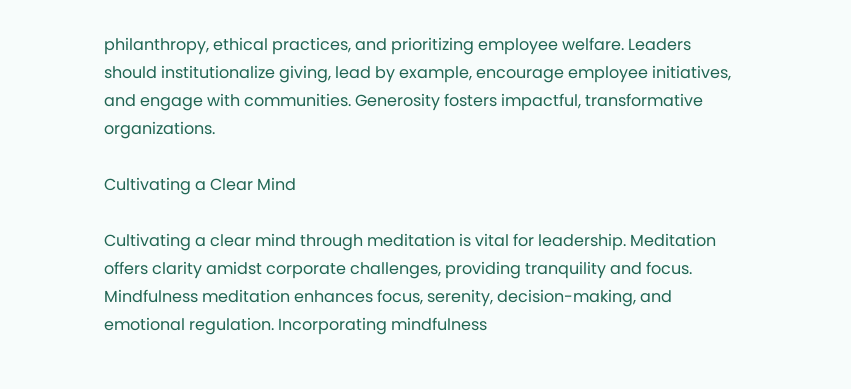philanthropy, ethical practices, and prioritizing employee welfare. Leaders should institutionalize giving, lead by example, encourage employee initiatives, and engage with communities. Generosity fosters impactful, transformative organizations.

Cultivating a Clear Mind

Cultivating a clear mind through meditation is vital for leadership. Meditation offers clarity amidst corporate challenges, providing tranquility and focus. Mindfulness meditation enhances focus, serenity, decision-making, and emotional regulation. Incorporating mindfulness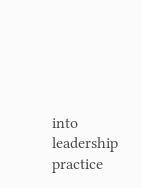into leadership practice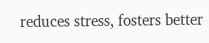reduces stress, fosters better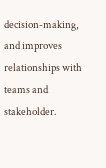decision-making, and improves relationships with teams and stakeholder.